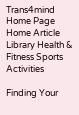Trans4mind Home Page
Home Article Library Health & Fitness Sports Activities

Finding Your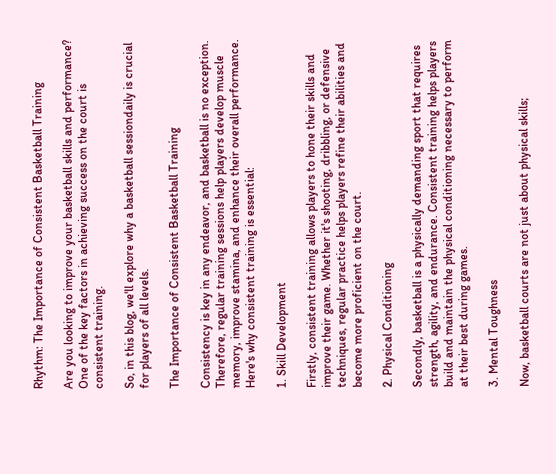Rhythm: The Importance of Consistent Basketball Training

Are you looking to improve your basketball skills and performance? One of the key factors in achieving success on the court is consistent training.

So, in this blog, we'll explore why a basketball sessiondaily is crucial for players of all levels.

The Importance of Consistent Basketball Training

Consistency is key in any endeavor, and basketball is no exception. Therefore, regular training sessions help players develop muscle memory, improve stamina, and enhance their overall performance. Here's why consistent training is essential:

1. Skill Development

Firstly, consistent training allows players to hone their skills and improve their game. Whether it's shooting, dribbling, or defensive techniques, regular practice helps players refine their abilities and become more proficient on the court.

2. Physical Conditioning

Secondly, basketball is a physically demanding sport that requires strength, agility, and endurance. Consistent training helps players build and maintain the physical conditioning necessary to perform at their best during games.

3. Mental Toughness

Now, basketball courts are not just about physical skills;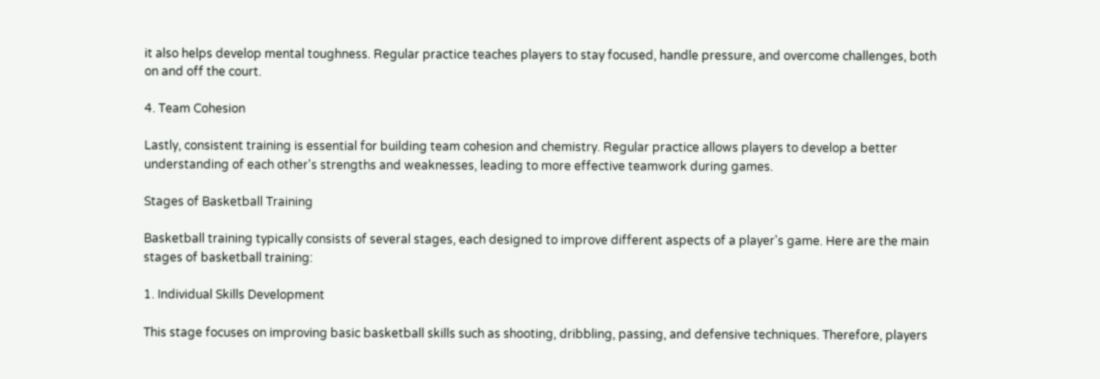it also helps develop mental toughness. Regular practice teaches players to stay focused, handle pressure, and overcome challenges, both on and off the court.

4. Team Cohesion

Lastly, consistent training is essential for building team cohesion and chemistry. Regular practice allows players to develop a better understanding of each other's strengths and weaknesses, leading to more effective teamwork during games.

Stages of Basketball Training

Basketball training typically consists of several stages, each designed to improve different aspects of a player's game. Here are the main stages of basketball training:

1. Individual Skills Development

This stage focuses on improving basic basketball skills such as shooting, dribbling, passing, and defensive techniques. Therefore, players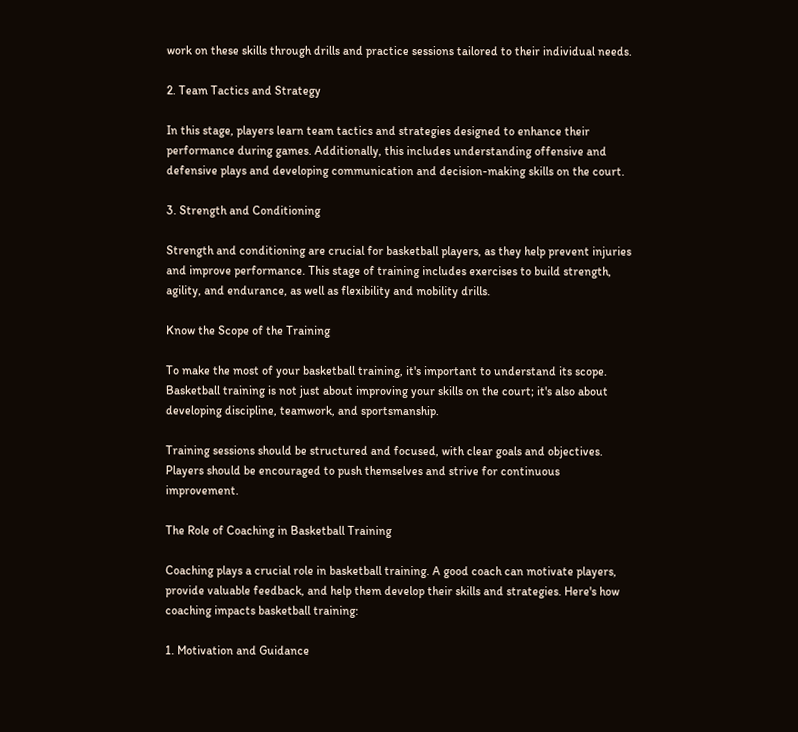work on these skills through drills and practice sessions tailored to their individual needs.

2. Team Tactics and Strategy

In this stage, players learn team tactics and strategies designed to enhance their performance during games. Additionally, this includes understanding offensive and defensive plays and developing communication and decision-making skills on the court.

3. Strength and Conditioning

Strength and conditioning are crucial for basketball players, as they help prevent injuries and improve performance. This stage of training includes exercises to build strength, agility, and endurance, as well as flexibility and mobility drills.

Know the Scope of the Training

To make the most of your basketball training, it's important to understand its scope. Basketball training is not just about improving your skills on the court; it's also about developing discipline, teamwork, and sportsmanship.

Training sessions should be structured and focused, with clear goals and objectives. Players should be encouraged to push themselves and strive for continuous improvement.

The Role of Coaching in Basketball Training

Coaching plays a crucial role in basketball training. A good coach can motivate players, provide valuable feedback, and help them develop their skills and strategies. Here's how coaching impacts basketball training:

1. Motivation and Guidance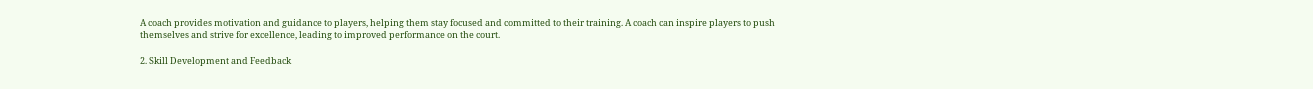A coach provides motivation and guidance to players, helping them stay focused and committed to their training. A coach can inspire players to push themselves and strive for excellence, leading to improved performance on the court.

2. Skill Development and Feedback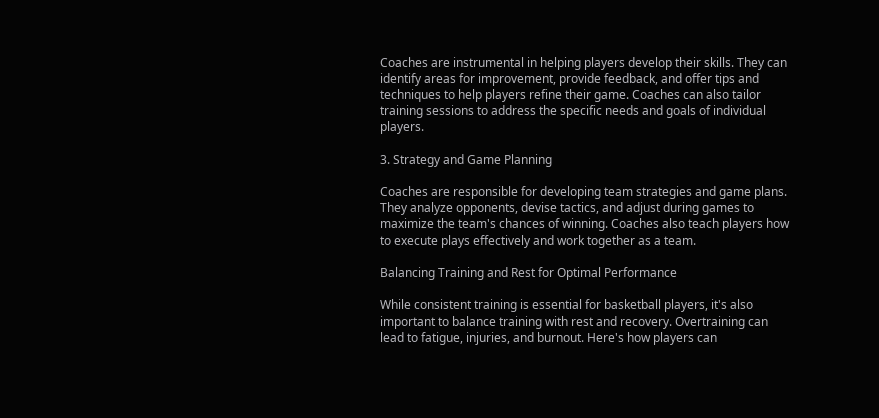Coaches are instrumental in helping players develop their skills. They can identify areas for improvement, provide feedback, and offer tips and techniques to help players refine their game. Coaches can also tailor training sessions to address the specific needs and goals of individual players.

3. Strategy and Game Planning

Coaches are responsible for developing team strategies and game plans. They analyze opponents, devise tactics, and adjust during games to maximize the team's chances of winning. Coaches also teach players how to execute plays effectively and work together as a team.

Balancing Training and Rest for Optimal Performance

While consistent training is essential for basketball players, it's also important to balance training with rest and recovery. Overtraining can lead to fatigue, injuries, and burnout. Here's how players can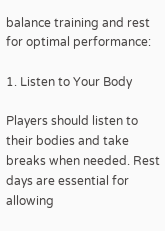balance training and rest for optimal performance:

1. Listen to Your Body

Players should listen to their bodies and take breaks when needed. Rest days are essential for allowing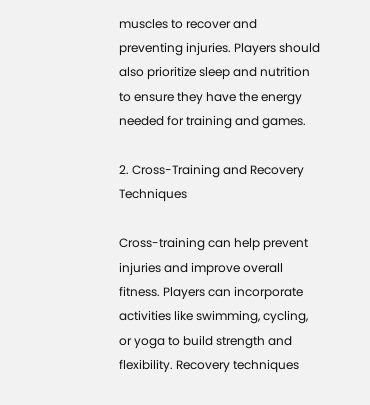muscles to recover and preventing injuries. Players should also prioritize sleep and nutrition to ensure they have the energy needed for training and games.

2. Cross-Training and Recovery Techniques

Cross-training can help prevent injuries and improve overall fitness. Players can incorporate activities like swimming, cycling, or yoga to build strength and flexibility. Recovery techniques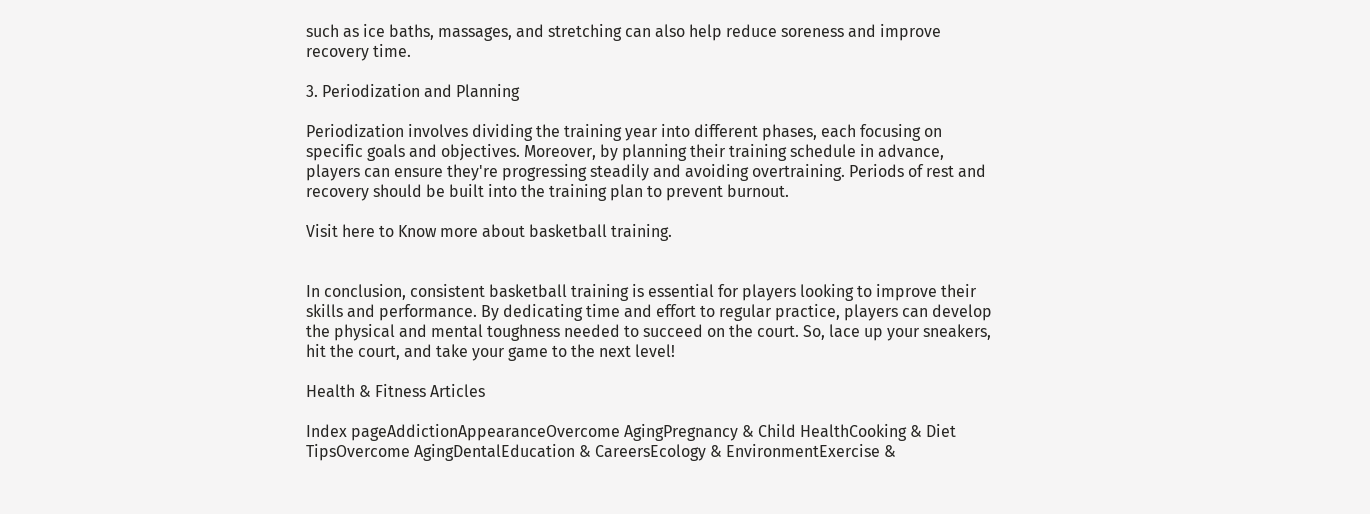such as ice baths, massages, and stretching can also help reduce soreness and improve recovery time.

3. Periodization and Planning

Periodization involves dividing the training year into different phases, each focusing on specific goals and objectives. Moreover, by planning their training schedule in advance, players can ensure they're progressing steadily and avoiding overtraining. Periods of rest and recovery should be built into the training plan to prevent burnout.

Visit here to Know more about basketball training.


In conclusion, consistent basketball training is essential for players looking to improve their skills and performance. By dedicating time and effort to regular practice, players can develop the physical and mental toughness needed to succeed on the court. So, lace up your sneakers, hit the court, and take your game to the next level!

Health & Fitness Articles

Index pageAddictionAppearanceOvercome AgingPregnancy & Child HealthCooking & Diet TipsOvercome AgingDentalEducation & CareersEcology & EnvironmentExercise &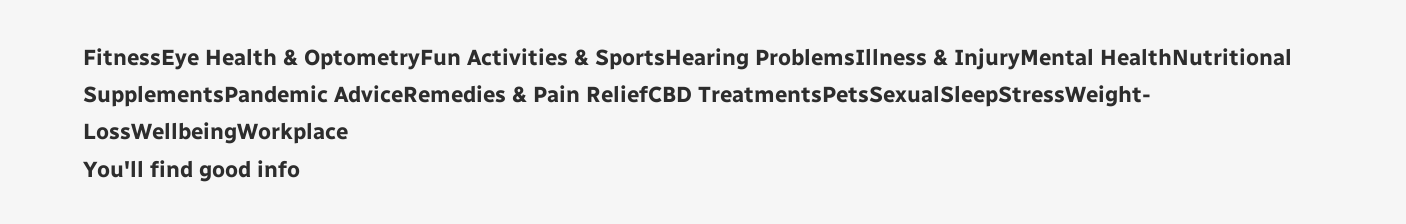FitnessEye Health & OptometryFun Activities & SportsHearing ProblemsIllness & InjuryMental HealthNutritional SupplementsPandemic AdviceRemedies & Pain ReliefCBD TreatmentsPetsSexualSleepStressWeight-LossWellbeingWorkplace
You'll find good info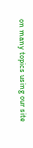on many topics using our site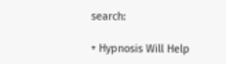search:

+ Hypnosis Will Help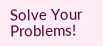Solve Your Problems!